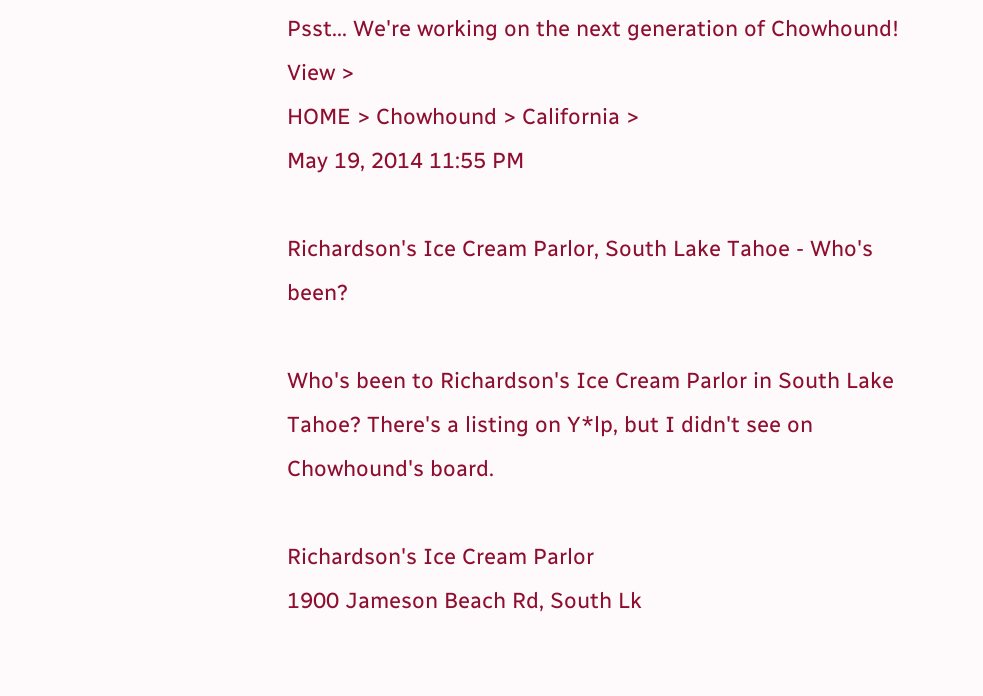Psst... We're working on the next generation of Chowhound! View >
HOME > Chowhound > California >
May 19, 2014 11:55 PM

Richardson's Ice Cream Parlor, South Lake Tahoe - Who's been?

Who's been to Richardson's Ice Cream Parlor in South Lake Tahoe? There's a listing on Y*lp, but I didn't see on Chowhound's board.

Richardson's Ice Cream Parlor
1900 Jameson Beach Rd, South Lk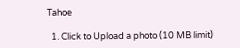Tahoe

  1. Click to Upload a photo (10 MB limit)